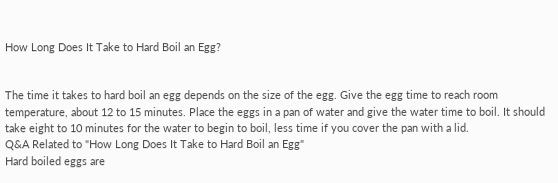How Long Does It Take to Hard Boil an Egg?


The time it takes to hard boil an egg depends on the size of the egg. Give the egg time to reach room temperature, about 12 to 15 minutes. Place the eggs in a pan of water and give the water time to boil. It should take eight to 10 minutes for the water to begin to boil, less time if you cover the pan with a lid.
Q&A Related to "How Long Does It Take to Hard Boil an Egg"
Hard boiled eggs are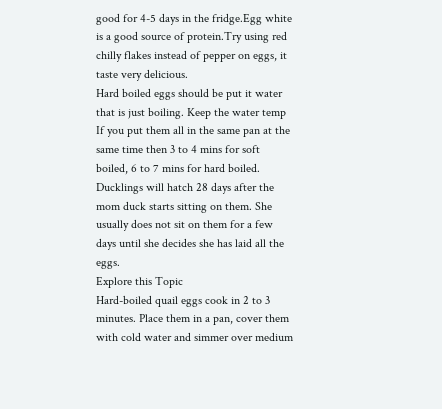good for 4-5 days in the fridge.Egg white is a good source of protein.Try using red chilly flakes instead of pepper on eggs, it taste very delicious.
Hard boiled eggs should be put it water that is just boiling. Keep the water temp
If you put them all in the same pan at the same time then 3 to 4 mins for soft boiled, 6 to 7 mins for hard boiled.
Ducklings will hatch 28 days after the mom duck starts sitting on them. She usually does not sit on them for a few days until she decides she has laid all the eggs.
Explore this Topic
Hard-boiled quail eggs cook in 2 to 3 minutes. Place them in a pan, cover them with cold water and simmer over medium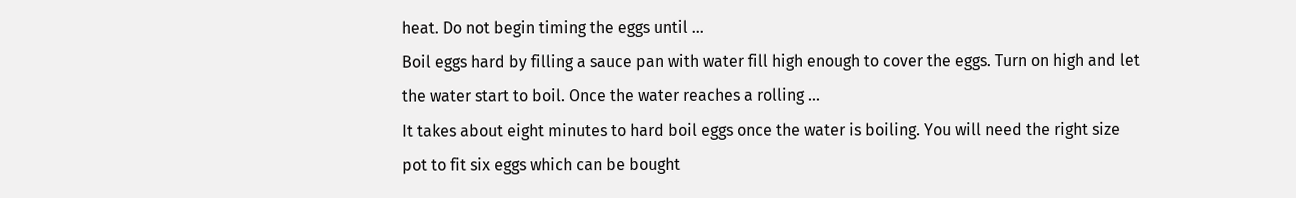heat. Do not begin timing the eggs until ...
Boil eggs hard by filling a sauce pan with water fill high enough to cover the eggs. Turn on high and let the water start to boil. Once the water reaches a rolling ...
It takes about eight minutes to hard boil eggs once the water is boiling. You will need the right size pot to fit six eggs which can be bought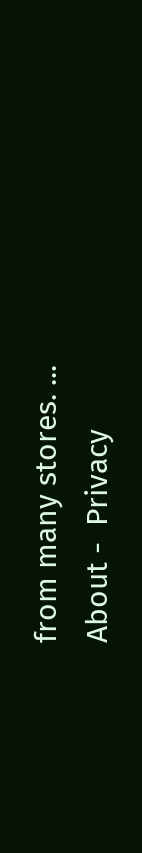from many stores. ...
About -  Privacy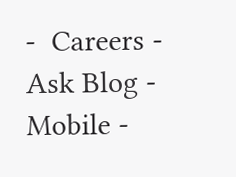-  Careers -  Ask Blog -  Mobile -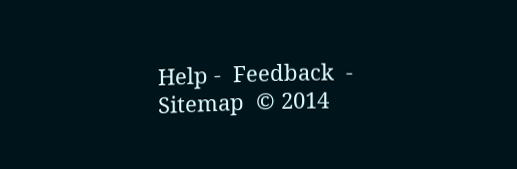Help -  Feedback  -  Sitemap  © 2014